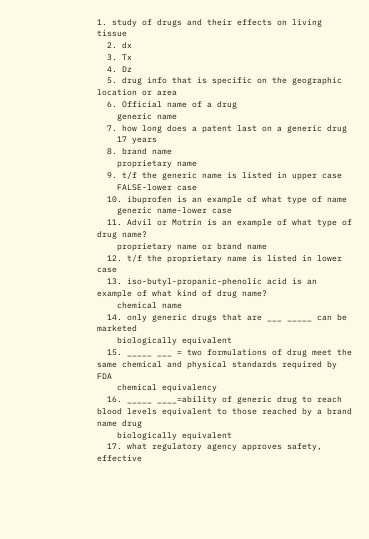1. study of drugs and their effects on living tissue
  2. dx
  3. Tx
  4. Dz
  5. drug info that is specific on the geographic location or area
  6. Official name of a drug
    generic name
  7. how long does a patent last on a generic drug
    17 years
  8. brand name
    proprietary name
  9. t/f the generic name is listed in upper case
    FALSE-lower case
  10. ibuprofen is an example of what type of name
    generic name-lower case
  11. Advil or Motrin is an example of what type of drug name?
    proprietary name or brand name
  12. t/f the proprietary name is listed in lower case
  13. iso-butyl-propanic-phenolic acid is an example of what kind of drug name?
    chemical name
  14. only generic drugs that are ___ _____ can be marketed
    biologically equivalent
  15. _____ ___ = two formulations of drug meet the same chemical and physical standards required by FDA
    chemical equivalency
  16. _____ ____=ability of generic drug to reach blood levels equivalent to those reached by a brand name drug
    biologically equivalent
  17. what regulatory agency approves safety, effective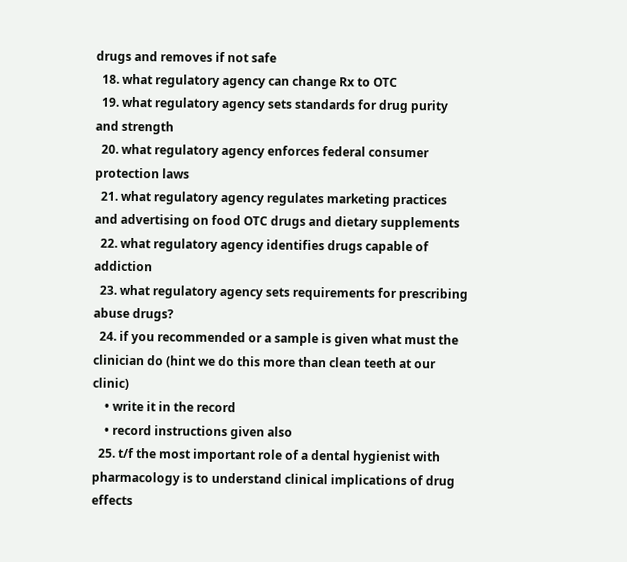drugs and removes if not safe
  18. what regulatory agency can change Rx to OTC
  19. what regulatory agency sets standards for drug purity and strength
  20. what regulatory agency enforces federal consumer protection laws
  21. what regulatory agency regulates marketing practices and advertising on food OTC drugs and dietary supplements
  22. what regulatory agency identifies drugs capable of addiction
  23. what regulatory agency sets requirements for prescribing abuse drugs?
  24. if you recommended or a sample is given what must the clinician do (hint we do this more than clean teeth at our clinic)
    • write it in the record
    • record instructions given also
  25. t/f the most important role of a dental hygienist with pharmacology is to understand clinical implications of drug effects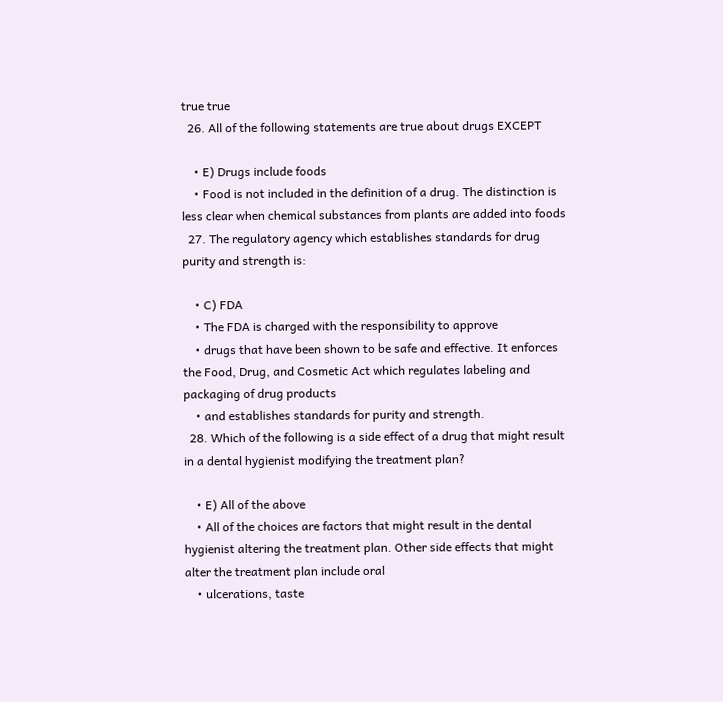true true
  26. All of the following statements are true about drugs EXCEPT

    • E) Drugs include foods
    • Food is not included in the definition of a drug. The distinction is less clear when chemical substances from plants are added into foods
  27. The regulatory agency which establishes standards for drug purity and strength is:

    • C) FDA
    • The FDA is charged with the responsibility to approve
    • drugs that have been shown to be safe and effective. It enforces the Food, Drug, and Cosmetic Act which regulates labeling and packaging of drug products
    • and establishes standards for purity and strength.
  28. Which of the following is a side effect of a drug that might result in a dental hygienist modifying the treatment plan?

    • E) All of the above
    • All of the choices are factors that might result in the dental hygienist altering the treatment plan. Other side effects that might alter the treatment plan include oral
    • ulcerations, taste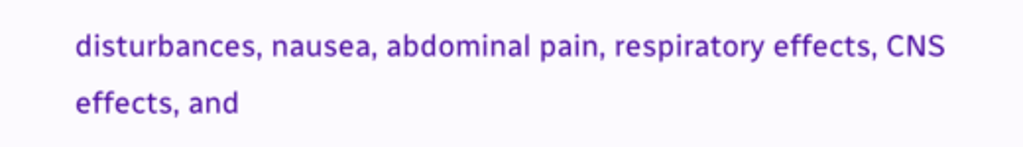disturbances, nausea, abdominal pain, respiratory effects, CNS effects, and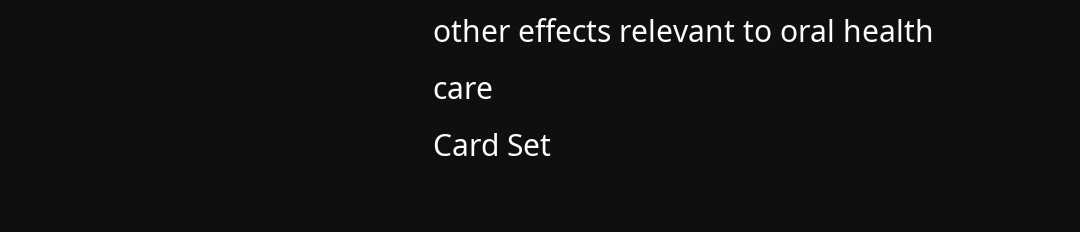other effects relevant to oral health care
Card Set